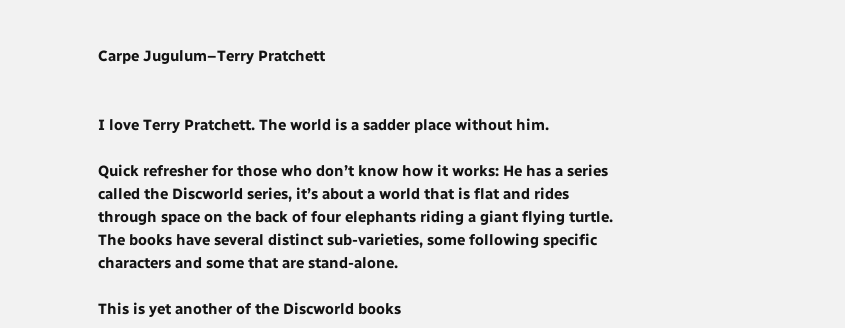Carpe Jugulum–Terry Pratchett


I love Terry Pratchett. The world is a sadder place without him.

Quick refresher for those who don’t know how it works: He has a series called the Discworld series, it’s about a world that is flat and rides through space on the back of four elephants riding a giant flying turtle. The books have several distinct sub-varieties, some following specific characters and some that are stand-alone.

This is yet another of the Discworld books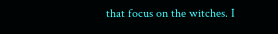that focus on the witches. I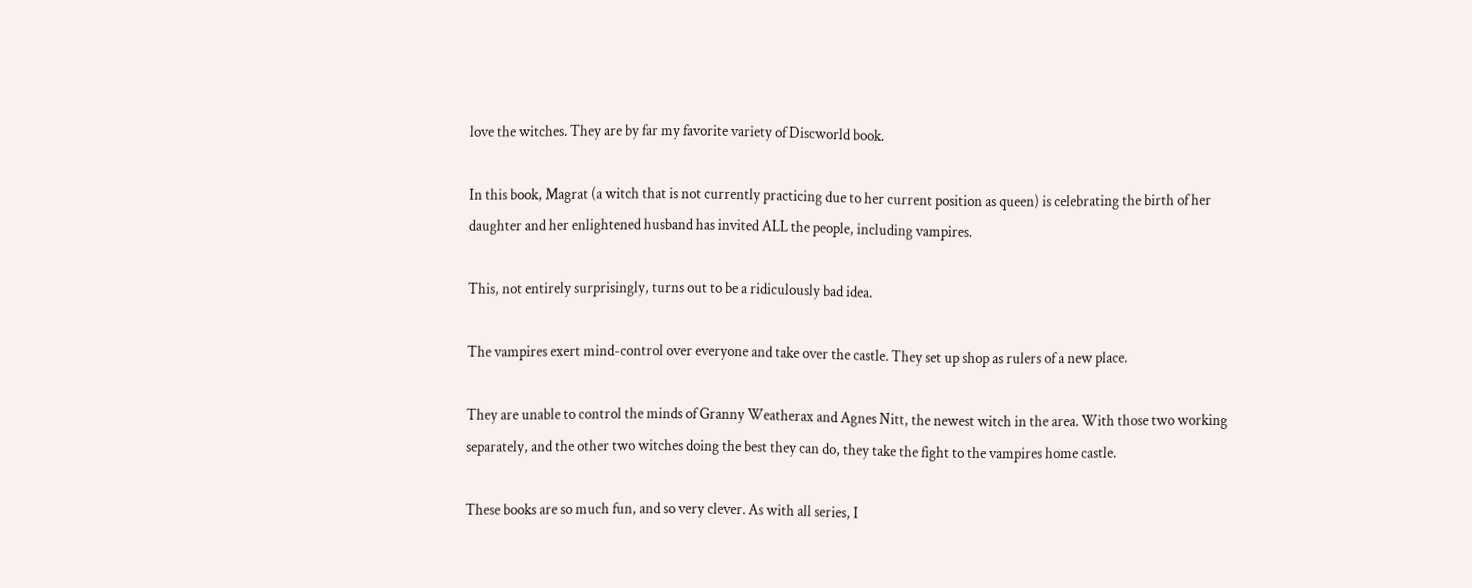love the witches. They are by far my favorite variety of Discworld book.

In this book, Magrat (a witch that is not currently practicing due to her current position as queen) is celebrating the birth of her daughter and her enlightened husband has invited ALL the people, including vampires.

This, not entirely surprisingly, turns out to be a ridiculously bad idea.

The vampires exert mind-control over everyone and take over the castle. They set up shop as rulers of a new place.

They are unable to control the minds of Granny Weatherax and Agnes Nitt, the newest witch in the area. With those two working separately, and the other two witches doing the best they can do, they take the fight to the vampires home castle.

These books are so much fun, and so very clever. As with all series, I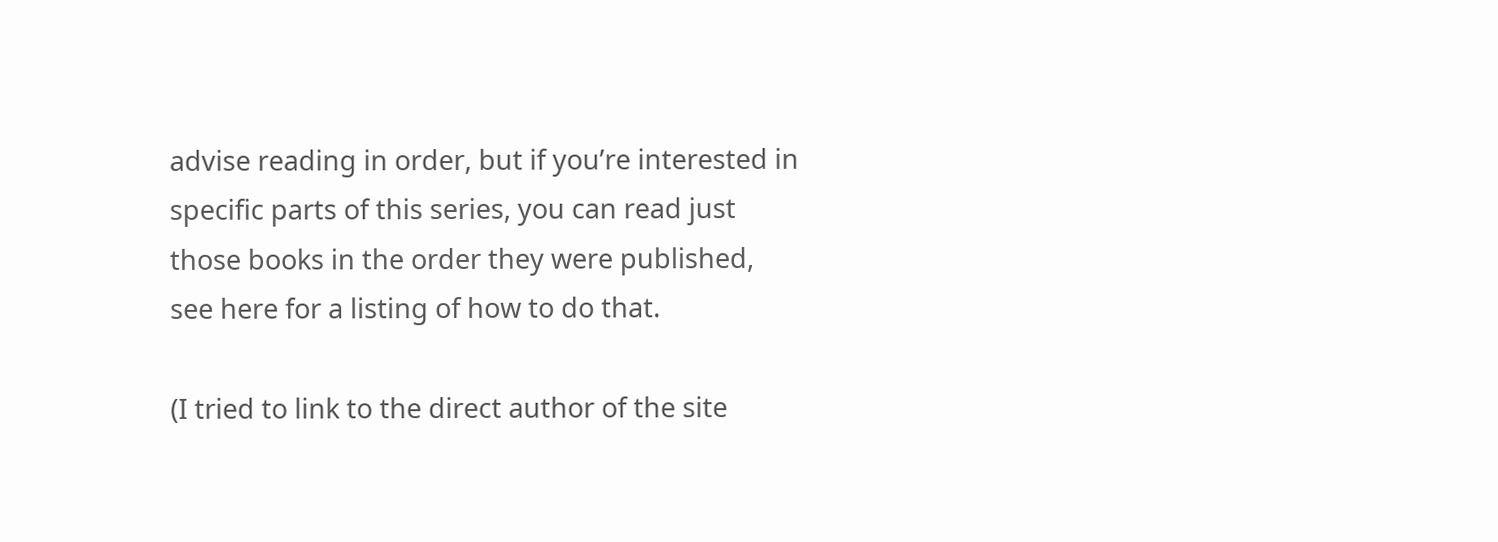advise reading in order, but if you’re interested in specific parts of this series, you can read just those books in the order they were published, see here for a listing of how to do that.

(I tried to link to the direct author of the site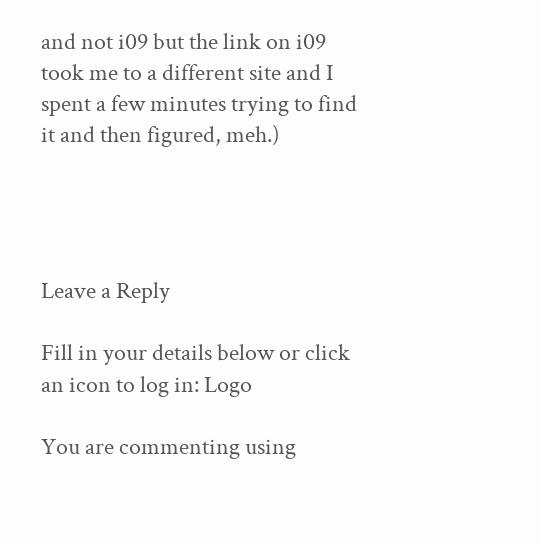and not i09 but the link on i09 took me to a different site and I spent a few minutes trying to find it and then figured, meh.)




Leave a Reply

Fill in your details below or click an icon to log in: Logo

You are commenting using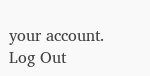your account. Log Out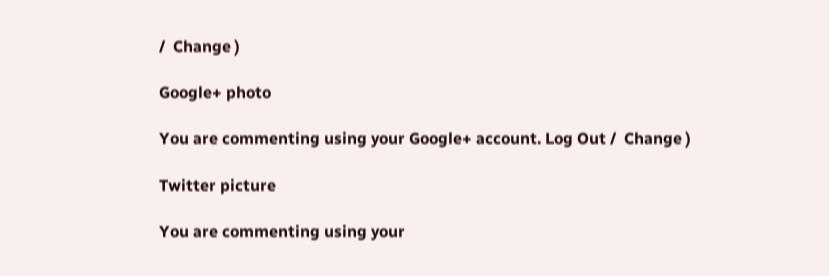/  Change )

Google+ photo

You are commenting using your Google+ account. Log Out /  Change )

Twitter picture

You are commenting using your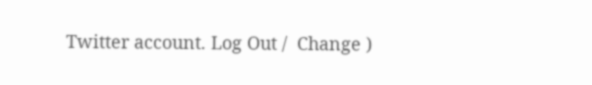Twitter account. Log Out /  Change )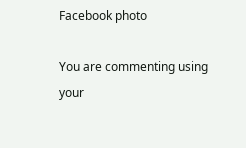Facebook photo

You are commenting using your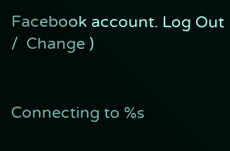Facebook account. Log Out /  Change )


Connecting to %s